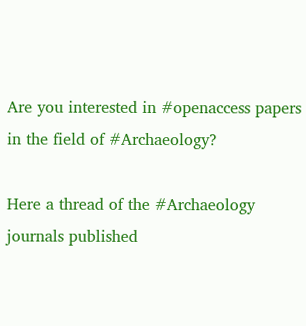Are you interested in #openaccess papers in the field of #Archaeology?

Here a thread of the #Archaeology journals published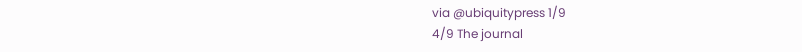via @ubiquitypress 1/9
4/9 The journal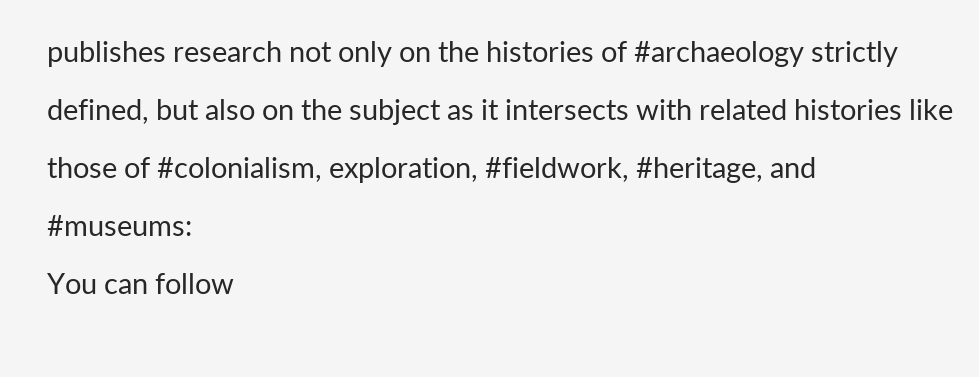publishes research not only on the histories of #archaeology strictly defined, but also on the subject as it intersects with related histories like those of #colonialism, exploration, #fieldwork, #heritage, and #museums:
You can follow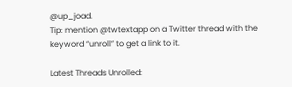@up_joad.
Tip: mention @twtextapp on a Twitter thread with the keyword “unroll” to get a link to it.

Latest Threads Unrolled: